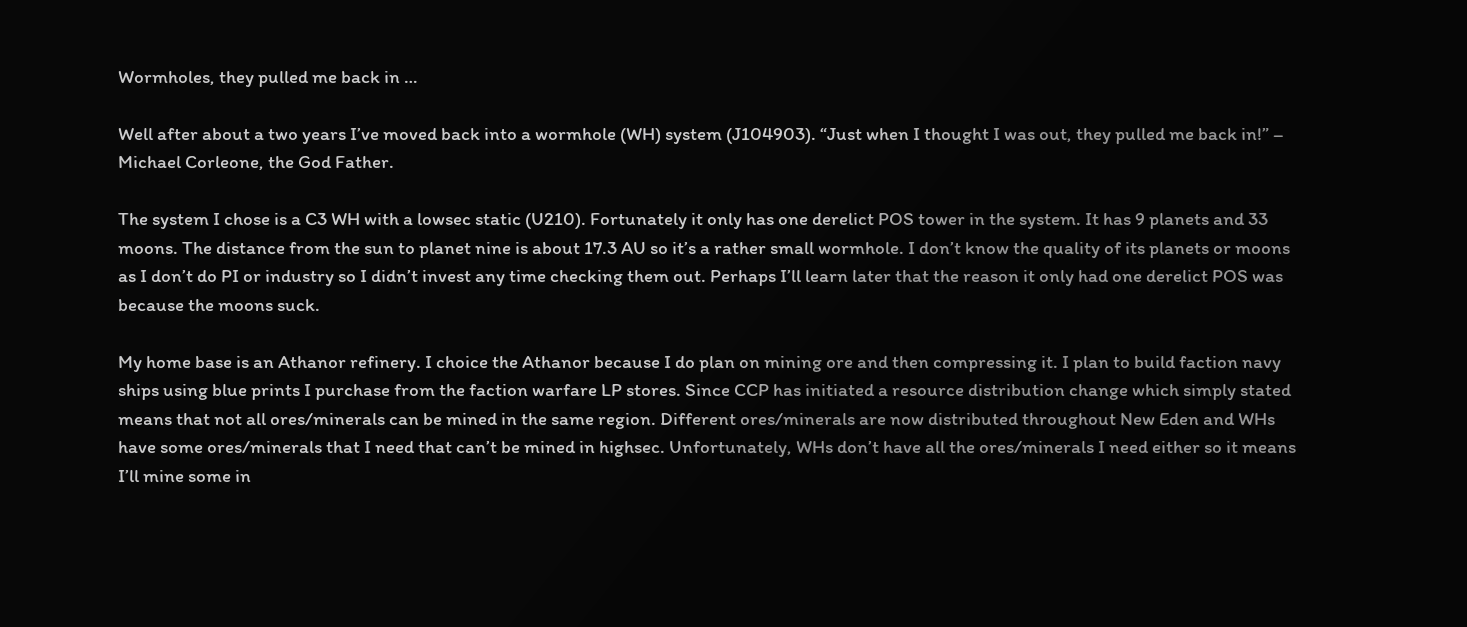Wormholes, they pulled me back in …

Well after about a two years I’ve moved back into a wormhole (WH) system (J104903). “Just when I thought I was out, they pulled me back in!” –  Michael Corleone, the God Father.

The system I chose is a C3 WH with a lowsec static (U210). Fortunately it only has one derelict POS tower in the system. It has 9 planets and 33 moons. The distance from the sun to planet nine is about 17.3 AU so it’s a rather small wormhole. I don’t know the quality of its planets or moons as I don’t do PI or industry so I didn’t invest any time checking them out. Perhaps I’ll learn later that the reason it only had one derelict POS was because the moons suck.

My home base is an Athanor refinery. I choice the Athanor because I do plan on mining ore and then compressing it. I plan to build faction navy ships using blue prints I purchase from the faction warfare LP stores. Since CCP has initiated a resource distribution change which simply stated means that not all ores/minerals can be mined in the same region. Different ores/minerals are now distributed throughout New Eden and WHs have some ores/minerals that I need that can’t be mined in highsec. Unfortunately, WHs don’t have all the ores/minerals I need either so it means I’ll mine some in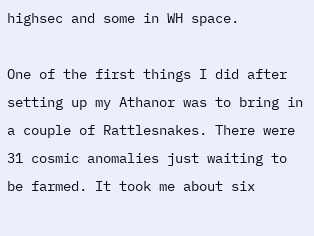highsec and some in WH space.

One of the first things I did after setting up my Athanor was to bring in a couple of Rattlesnakes. There were 31 cosmic anomalies just waiting to be farmed. It took me about six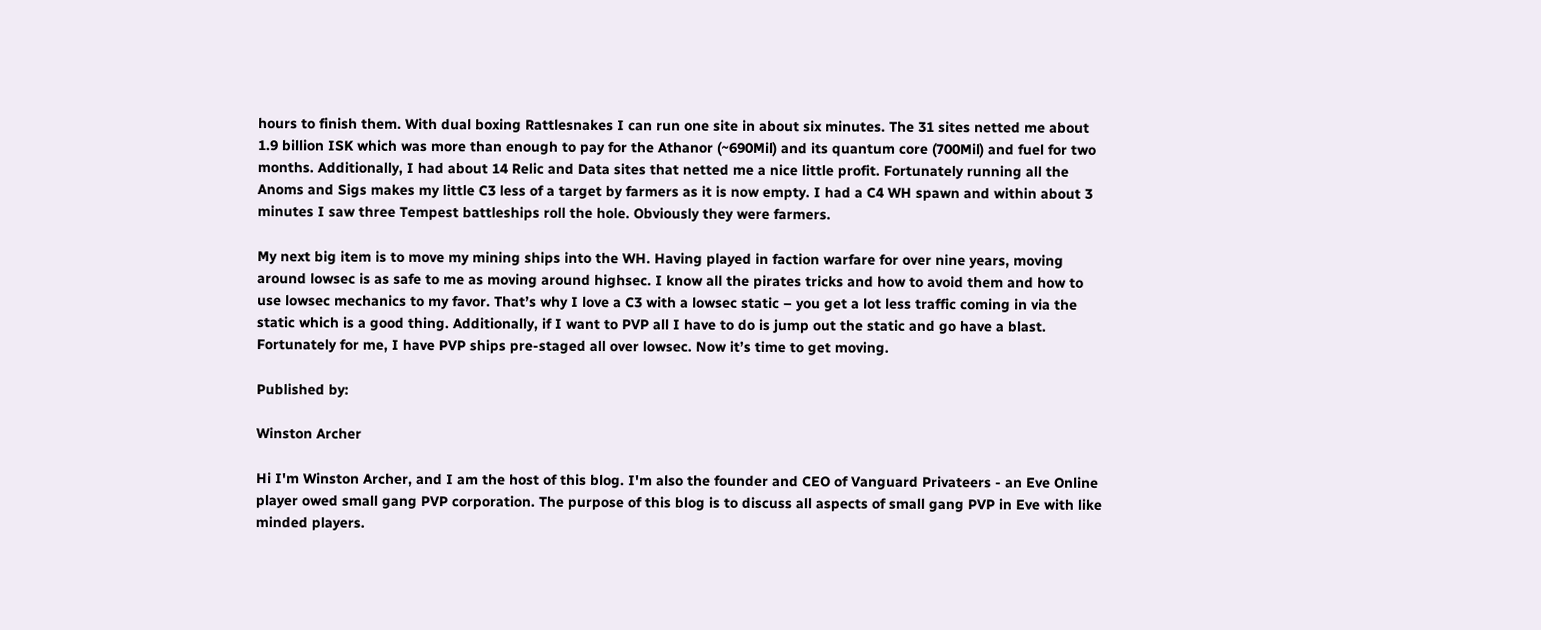hours to finish them. With dual boxing Rattlesnakes I can run one site in about six minutes. The 31 sites netted me about 1.9 billion ISK which was more than enough to pay for the Athanor (~690Mil) and its quantum core (700Mil) and fuel for two months. Additionally, I had about 14 Relic and Data sites that netted me a nice little profit. Fortunately running all the Anoms and Sigs makes my little C3 less of a target by farmers as it is now empty. I had a C4 WH spawn and within about 3 minutes I saw three Tempest battleships roll the hole. Obviously they were farmers.

My next big item is to move my mining ships into the WH. Having played in faction warfare for over nine years, moving around lowsec is as safe to me as moving around highsec. I know all the pirates tricks and how to avoid them and how to use lowsec mechanics to my favor. That’s why I love a C3 with a lowsec static – you get a lot less traffic coming in via the static which is a good thing. Additionally, if I want to PVP all I have to do is jump out the static and go have a blast. Fortunately for me, I have PVP ships pre-staged all over lowsec. Now it’s time to get moving.

Published by:

Winston Archer

Hi I'm Winston Archer, and I am the host of this blog. I'm also the founder and CEO of Vanguard Privateers - an Eve Online player owed small gang PVP corporation. The purpose of this blog is to discuss all aspects of small gang PVP in Eve with like minded players.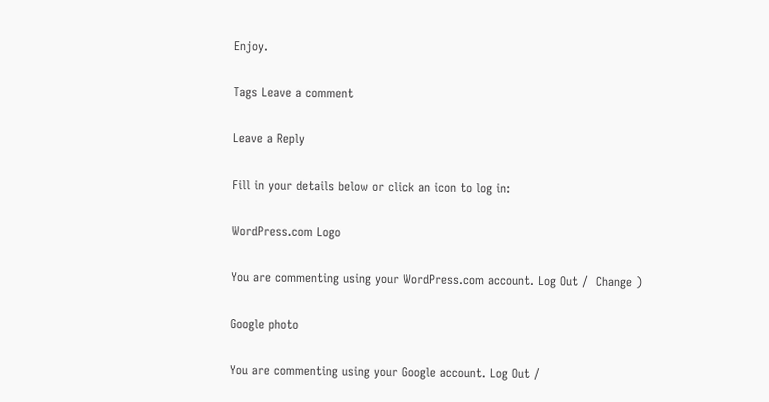Enjoy.

Tags Leave a comment

Leave a Reply

Fill in your details below or click an icon to log in:

WordPress.com Logo

You are commenting using your WordPress.com account. Log Out /  Change )

Google photo

You are commenting using your Google account. Log Out /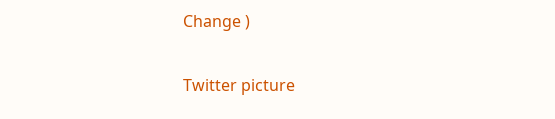Change )

Twitter picture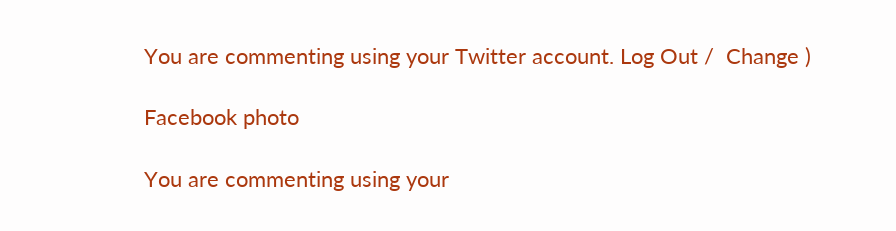You are commenting using your Twitter account. Log Out /  Change )

Facebook photo

You are commenting using your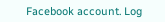Facebook account. Log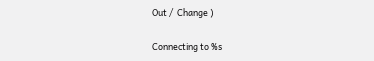Out /  Change )

Connecting to %s